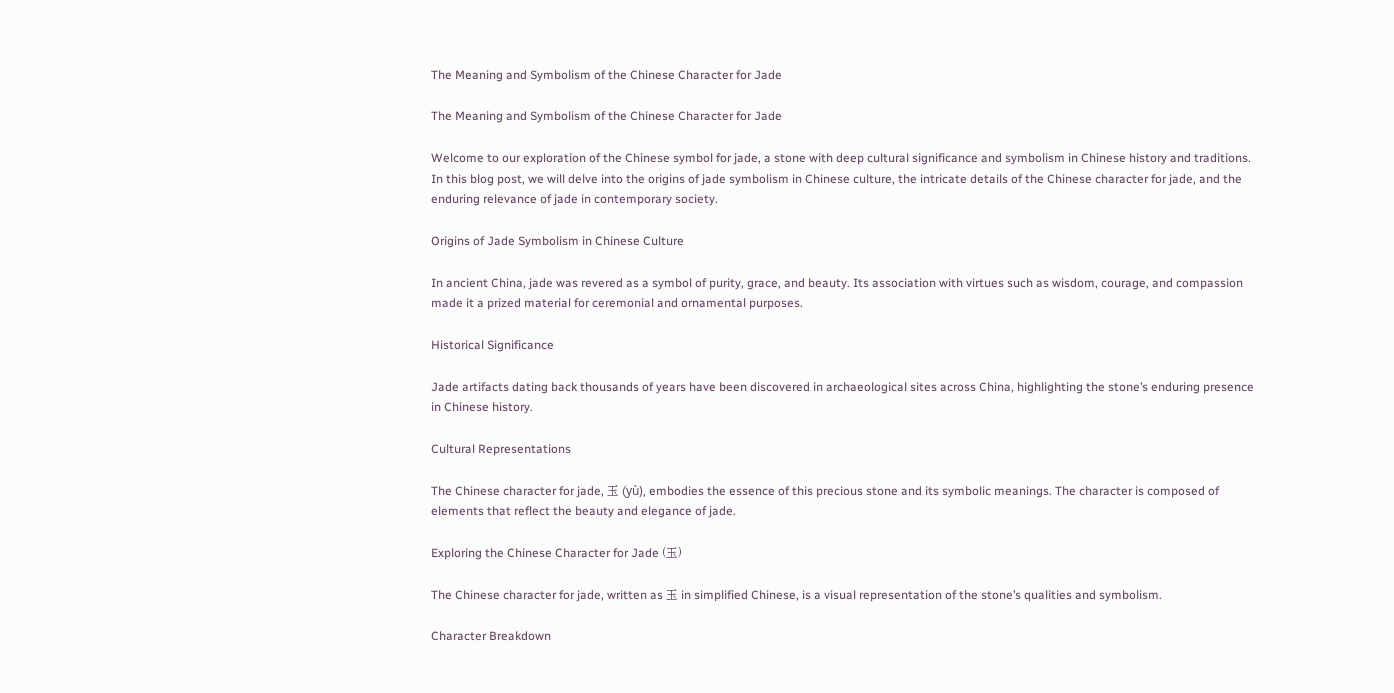The Meaning and Symbolism of the Chinese Character for Jade

The Meaning and Symbolism of the Chinese Character for Jade

Welcome to our exploration of the Chinese symbol for jade, a stone with deep cultural significance and symbolism in Chinese history and traditions. In this blog post, we will delve into the origins of jade symbolism in Chinese culture, the intricate details of the Chinese character for jade, and the enduring relevance of jade in contemporary society.

Origins of Jade Symbolism in Chinese Culture

In ancient China, jade was revered as a symbol of purity, grace, and beauty. Its association with virtues such as wisdom, courage, and compassion made it a prized material for ceremonial and ornamental purposes.

Historical Significance

Jade artifacts dating back thousands of years have been discovered in archaeological sites across China, highlighting the stone’s enduring presence in Chinese history.

Cultural Representations

The Chinese character for jade, 玉 (yù), embodies the essence of this precious stone and its symbolic meanings. The character is composed of elements that reflect the beauty and elegance of jade.

Exploring the Chinese Character for Jade (玉)

The Chinese character for jade, written as 玉 in simplified Chinese, is a visual representation of the stone’s qualities and symbolism.

Character Breakdown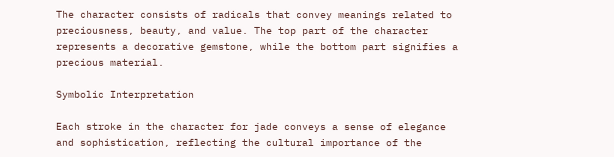The character consists of radicals that convey meanings related to preciousness, beauty, and value. The top part of the character represents a decorative gemstone, while the bottom part signifies a precious material.

Symbolic Interpretation

Each stroke in the character for jade conveys a sense of elegance and sophistication, reflecting the cultural importance of the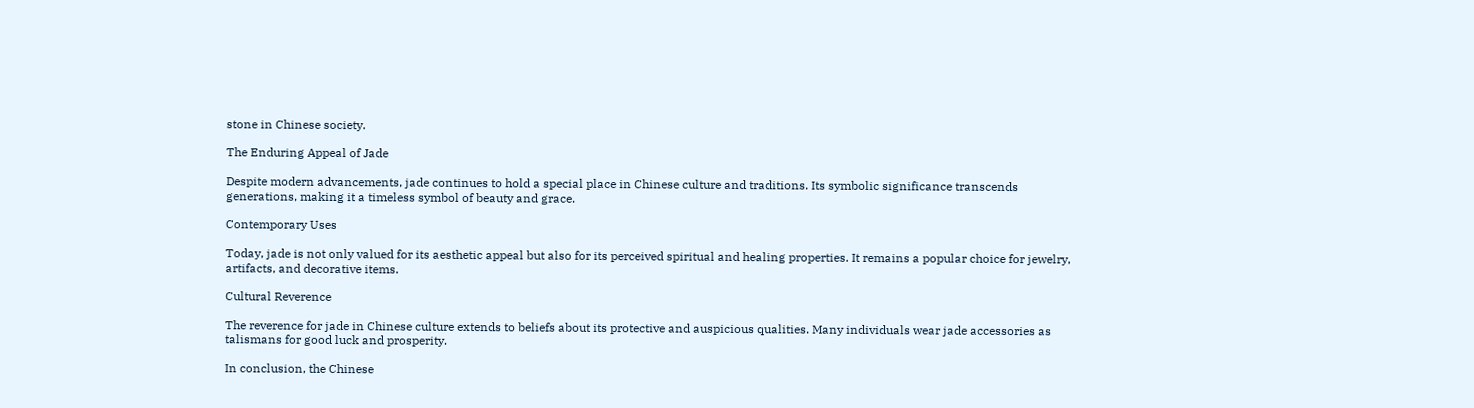stone in Chinese society.

The Enduring Appeal of Jade

Despite modern advancements, jade continues to hold a special place in Chinese culture and traditions. Its symbolic significance transcends generations, making it a timeless symbol of beauty and grace.

Contemporary Uses

Today, jade is not only valued for its aesthetic appeal but also for its perceived spiritual and healing properties. It remains a popular choice for jewelry, artifacts, and decorative items.

Cultural Reverence

The reverence for jade in Chinese culture extends to beliefs about its protective and auspicious qualities. Many individuals wear jade accessories as talismans for good luck and prosperity.

In conclusion, the Chinese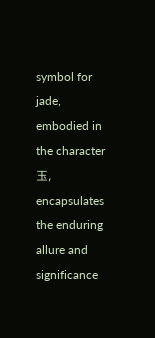symbol for jade, embodied in the character 玉, encapsulates the enduring allure and significance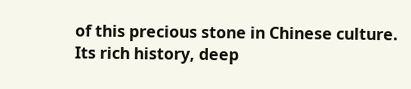of this precious stone in Chinese culture. Its rich history, deep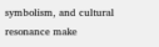symbolism, and cultural resonance make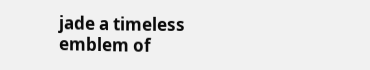jade a timeless emblem of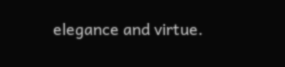elegance and virtue.